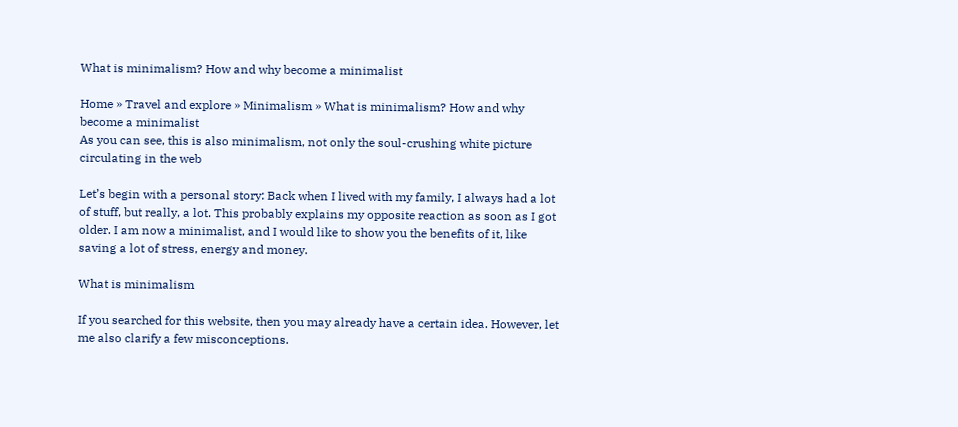What is minimalism? How and why become a minimalist

Home » Travel and explore » Minimalism » What is minimalism? How and why become a minimalist
As you can see, this is also minimalism, not only the soul-crushing white picture circulating in the web

Let’s begin with a personal story: Back when I lived with my family, I always had a lot of stuff, but really, a lot. This probably explains my opposite reaction as soon as I got older. I am now a minimalist, and I would like to show you the benefits of it, like saving a lot of stress, energy and money.

What is minimalism

If you searched for this website, then you may already have a certain idea. However, let me also clarify a few misconceptions.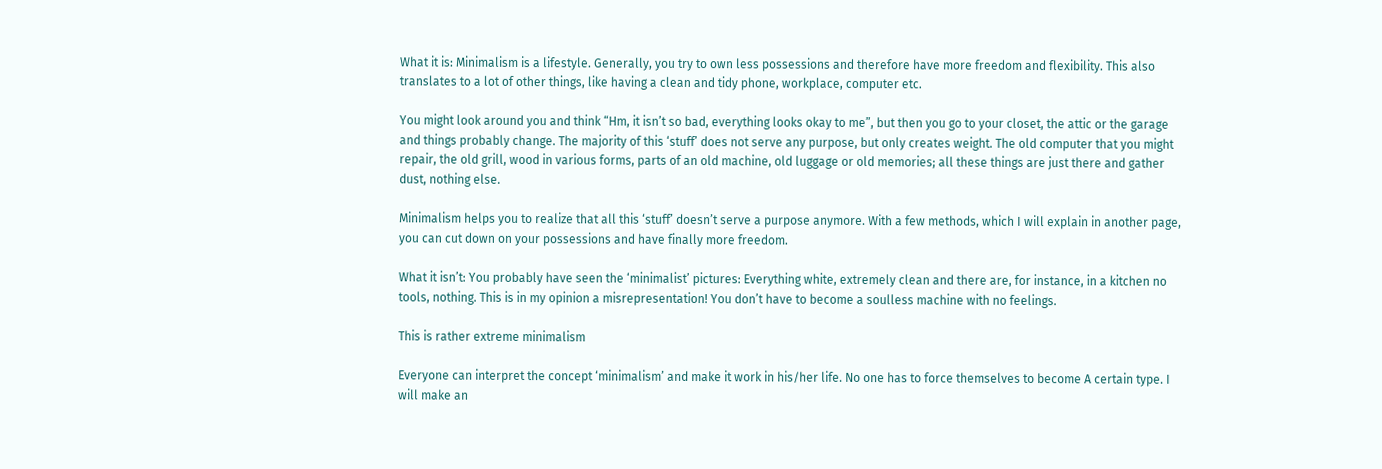What it is: Minimalism is a lifestyle. Generally, you try to own less possessions and therefore have more freedom and flexibility. This also translates to a lot of other things, like having a clean and tidy phone, workplace, computer etc.

You might look around you and think “Hm, it isn’t so bad, everything looks okay to me”, but then you go to your closet, the attic or the garage and things probably change. The majority of this ‘stuff’ does not serve any purpose, but only creates weight. The old computer that you might repair, the old grill, wood in various forms, parts of an old machine, old luggage or old memories; all these things are just there and gather dust, nothing else.

Minimalism helps you to realize that all this ‘stuff’ doesn’t serve a purpose anymore. With a few methods, which I will explain in another page, you can cut down on your possessions and have finally more freedom.

What it isn’t: You probably have seen the ‘minimalist’ pictures: Everything white, extremely clean and there are, for instance, in a kitchen no tools, nothing. This is in my opinion a misrepresentation! You don’t have to become a soulless machine with no feelings.

This is rather extreme minimalism

Everyone can interpret the concept ‘minimalism’ and make it work in his/her life. No one has to force themselves to become A certain type. I will make an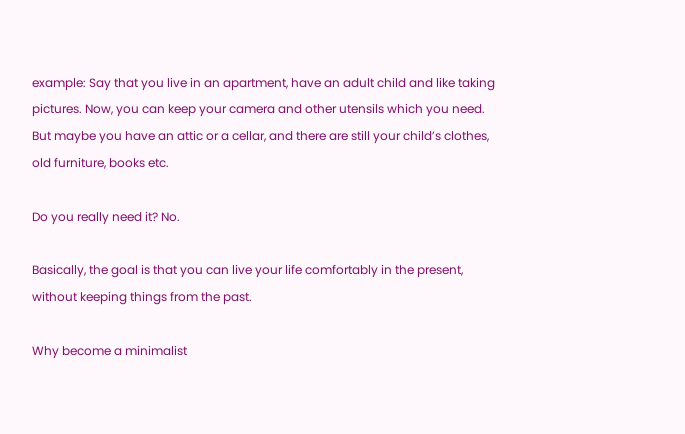example: Say that you live in an apartment, have an adult child and like taking pictures. Now, you can keep your camera and other utensils which you need. But maybe you have an attic or a cellar, and there are still your child’s clothes, old furniture, books etc.

Do you really need it? No.

Basically, the goal is that you can live your life comfortably in the present, without keeping things from the past.

Why become a minimalist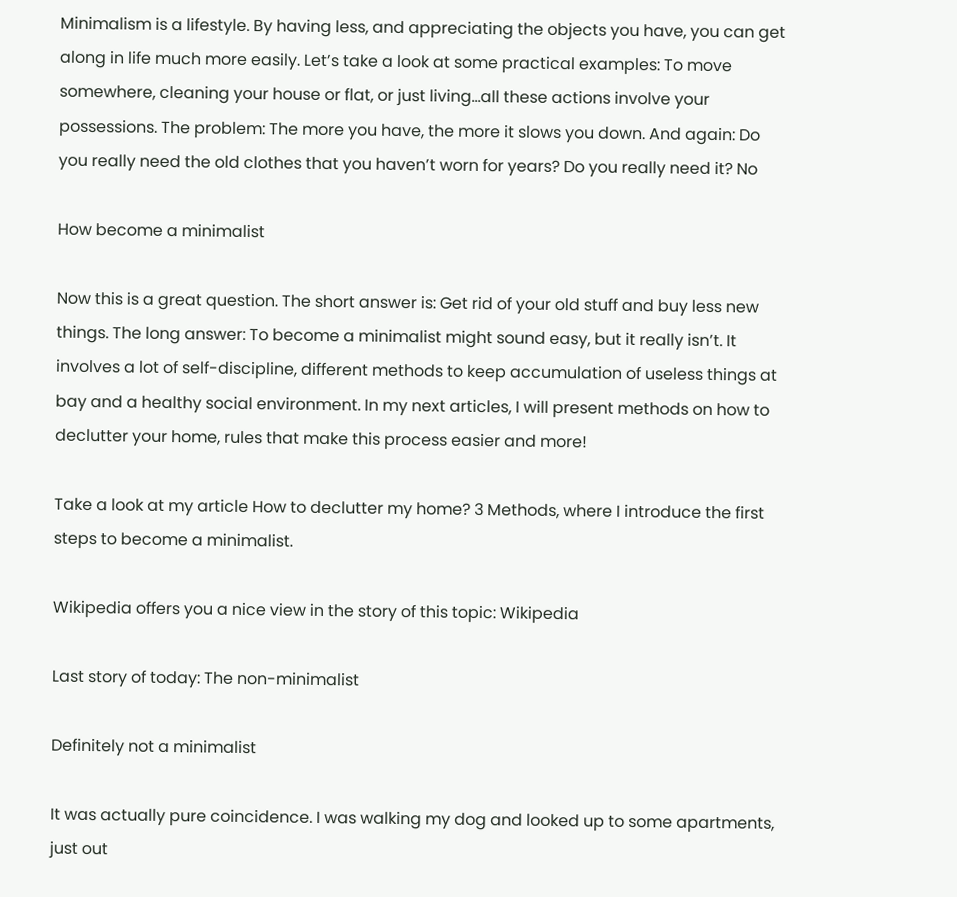Minimalism is a lifestyle. By having less, and appreciating the objects you have, you can get along in life much more easily. Let’s take a look at some practical examples: To move somewhere, cleaning your house or flat, or just living…all these actions involve your possessions. The problem: The more you have, the more it slows you down. And again: Do you really need the old clothes that you haven’t worn for years? Do you really need it? No

How become a minimalist

Now this is a great question. The short answer is: Get rid of your old stuff and buy less new things. The long answer: To become a minimalist might sound easy, but it really isn’t. It involves a lot of self-discipline, different methods to keep accumulation of useless things at bay and a healthy social environment. In my next articles, I will present methods on how to declutter your home, rules that make this process easier and more!

Take a look at my article How to declutter my home? 3 Methods, where I introduce the first steps to become a minimalist.

Wikipedia offers you a nice view in the story of this topic: Wikipedia

Last story of today: The non-minimalist

Definitely not a minimalist

It was actually pure coincidence. I was walking my dog and looked up to some apartments, just out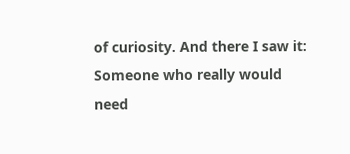of curiosity. And there I saw it: Someone who really would need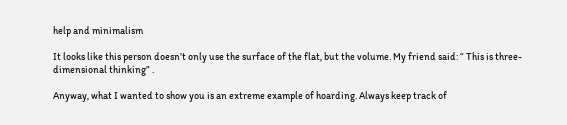help and minimalism

It looks like this person doesn’t only use the surface of the flat, but the volume. My friend said: “ This is three-dimensional thinking” .

Anyway, what I wanted to show you is an extreme example of hoarding. Always keep track of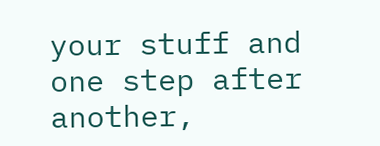your stuff and one step after another,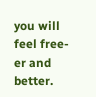you will feel free-er and better.